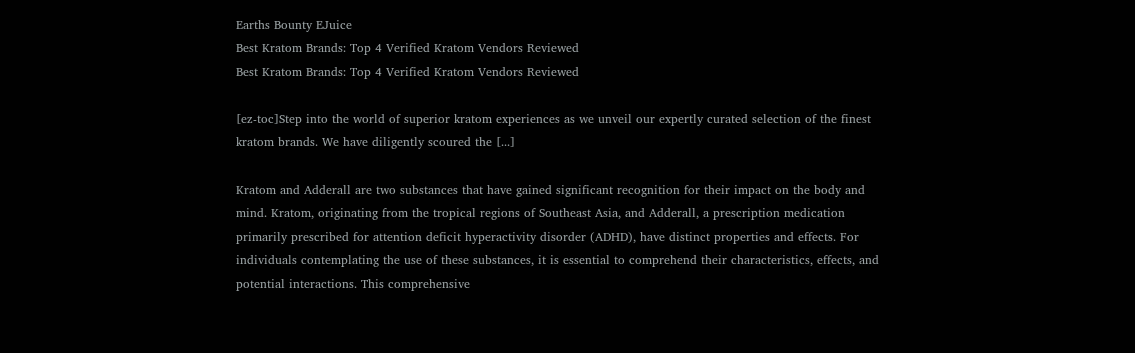Earths Bounty EJuice
Best Kratom Brands: Top 4 Verified Kratom Vendors Reviewed
Best Kratom Brands: Top 4 Verified Kratom Vendors Reviewed

[ez-toc]Step into the world of superior kratom experiences as we unveil our expertly curated selection of the finest kratom brands. We have diligently scoured the [...]

Kratom and Adderall are two substances that have gained significant recognition for their impact on the body and mind. Kratom, originating from the tropical regions of Southeast Asia, and Adderall, a prescription medication primarily prescribed for attention deficit hyperactivity disorder (ADHD), have distinct properties and effects. For individuals contemplating the use of these substances, it is essential to comprehend their characteristics, effects, and potential interactions. This comprehensive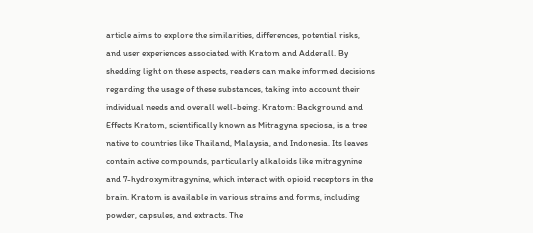article aims to explore the similarities, differences, potential risks, and user experiences associated with Kratom and Adderall. By shedding light on these aspects, readers can make informed decisions regarding the usage of these substances, taking into account their individual needs and overall well-being. Kratom: Background and Effects Kratom, scientifically known as Mitragyna speciosa, is a tree native to countries like Thailand, Malaysia, and Indonesia. Its leaves contain active compounds, particularly alkaloids like mitragynine and 7-hydroxymitragynine, which interact with opioid receptors in the brain. Kratom is available in various strains and forms, including powder, capsules, and extracts. The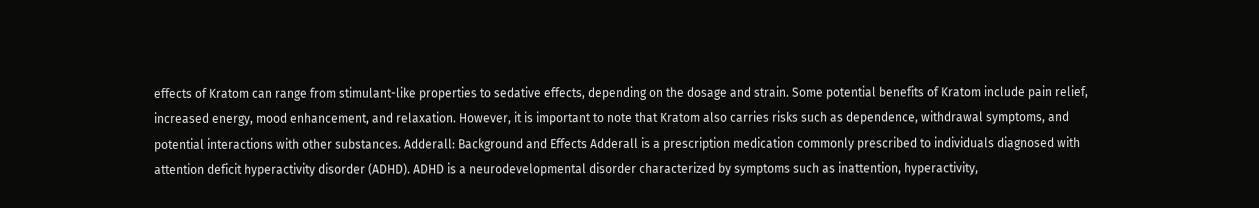effects of Kratom can range from stimulant-like properties to sedative effects, depending on the dosage and strain. Some potential benefits of Kratom include pain relief, increased energy, mood enhancement, and relaxation. However, it is important to note that Kratom also carries risks such as dependence, withdrawal symptoms, and potential interactions with other substances. Adderall: Background and Effects Adderall is a prescription medication commonly prescribed to individuals diagnosed with attention deficit hyperactivity disorder (ADHD). ADHD is a neurodevelopmental disorder characterized by symptoms such as inattention, hyperactivity,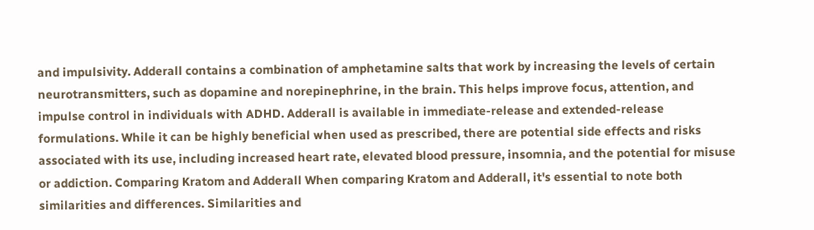and impulsivity. Adderall contains a combination of amphetamine salts that work by increasing the levels of certain neurotransmitters, such as dopamine and norepinephrine, in the brain. This helps improve focus, attention, and impulse control in individuals with ADHD. Adderall is available in immediate-release and extended-release formulations. While it can be highly beneficial when used as prescribed, there are potential side effects and risks associated with its use, including increased heart rate, elevated blood pressure, insomnia, and the potential for misuse or addiction. Comparing Kratom and Adderall When comparing Kratom and Adderall, it's essential to note both similarities and differences. Similarities and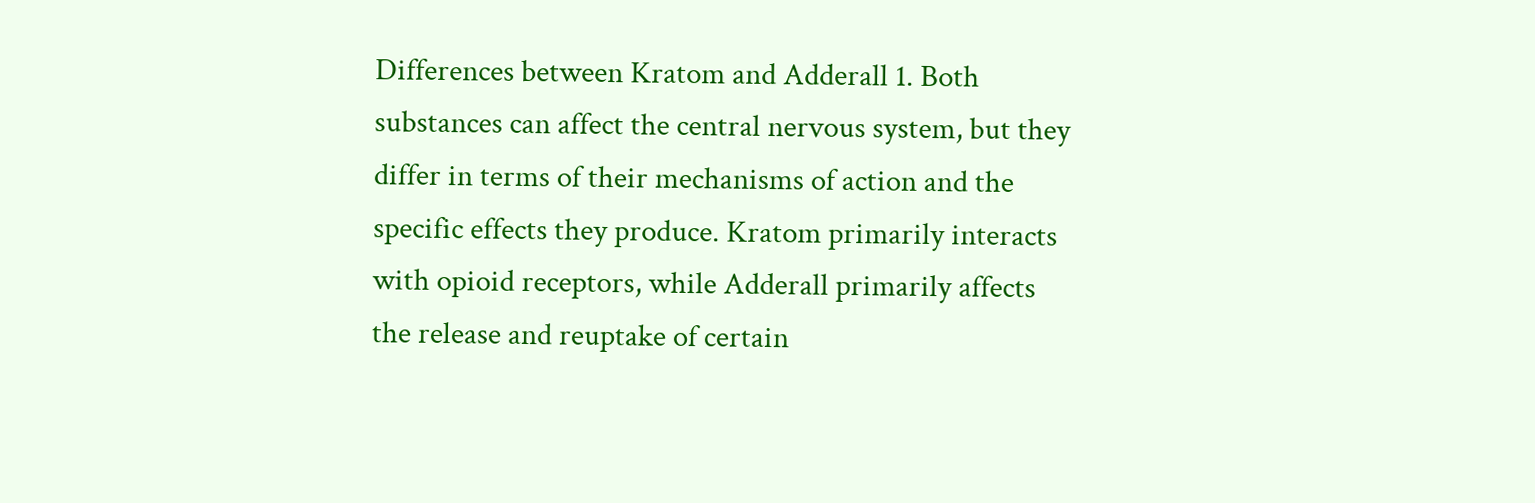Differences between Kratom and Adderall 1. Both substances can affect the central nervous system, but they differ in terms of their mechanisms of action and the specific effects they produce. Kratom primarily interacts with opioid receptors, while Adderall primarily affects the release and reuptake of certain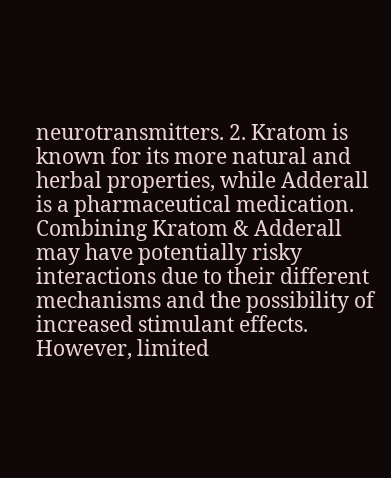neurotransmitters. 2. Kratom is known for its more natural and herbal properties, while Adderall is a pharmaceutical medication. Combining Kratom & Adderall may have potentially risky interactions due to their different mechanisms and the possibility of increased stimulant effects. However, limited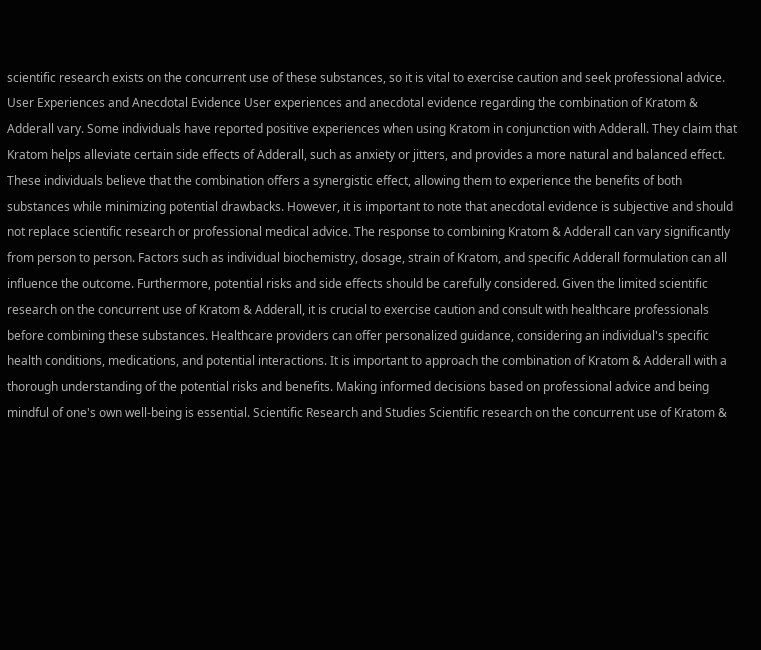scientific research exists on the concurrent use of these substances, so it is vital to exercise caution and seek professional advice. User Experiences and Anecdotal Evidence User experiences and anecdotal evidence regarding the combination of Kratom & Adderall vary. Some individuals have reported positive experiences when using Kratom in conjunction with Adderall. They claim that Kratom helps alleviate certain side effects of Adderall, such as anxiety or jitters, and provides a more natural and balanced effect. These individuals believe that the combination offers a synergistic effect, allowing them to experience the benefits of both substances while minimizing potential drawbacks. However, it is important to note that anecdotal evidence is subjective and should not replace scientific research or professional medical advice. The response to combining Kratom & Adderall can vary significantly from person to person. Factors such as individual biochemistry, dosage, strain of Kratom, and specific Adderall formulation can all influence the outcome. Furthermore, potential risks and side effects should be carefully considered. Given the limited scientific research on the concurrent use of Kratom & Adderall, it is crucial to exercise caution and consult with healthcare professionals before combining these substances. Healthcare providers can offer personalized guidance, considering an individual's specific health conditions, medications, and potential interactions. It is important to approach the combination of Kratom & Adderall with a thorough understanding of the potential risks and benefits. Making informed decisions based on professional advice and being mindful of one's own well-being is essential. Scientific Research and Studies Scientific research on the concurrent use of Kratom &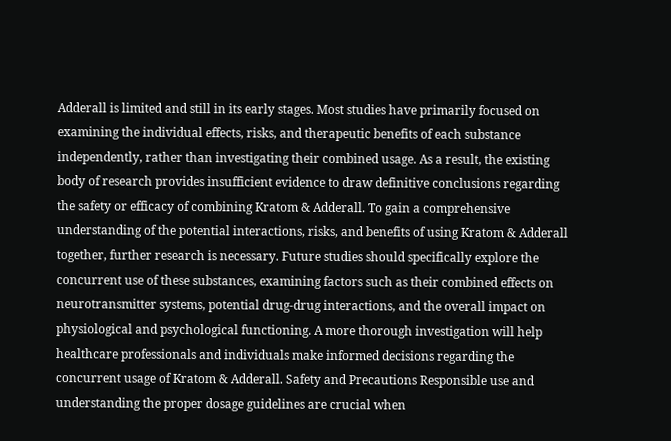Adderall is limited and still in its early stages. Most studies have primarily focused on examining the individual effects, risks, and therapeutic benefits of each substance independently, rather than investigating their combined usage. As a result, the existing body of research provides insufficient evidence to draw definitive conclusions regarding the safety or efficacy of combining Kratom & Adderall. To gain a comprehensive understanding of the potential interactions, risks, and benefits of using Kratom & Adderall together, further research is necessary. Future studies should specifically explore the concurrent use of these substances, examining factors such as their combined effects on neurotransmitter systems, potential drug-drug interactions, and the overall impact on physiological and psychological functioning. A more thorough investigation will help healthcare professionals and individuals make informed decisions regarding the concurrent usage of Kratom & Adderall. Safety and Precautions Responsible use and understanding the proper dosage guidelines are crucial when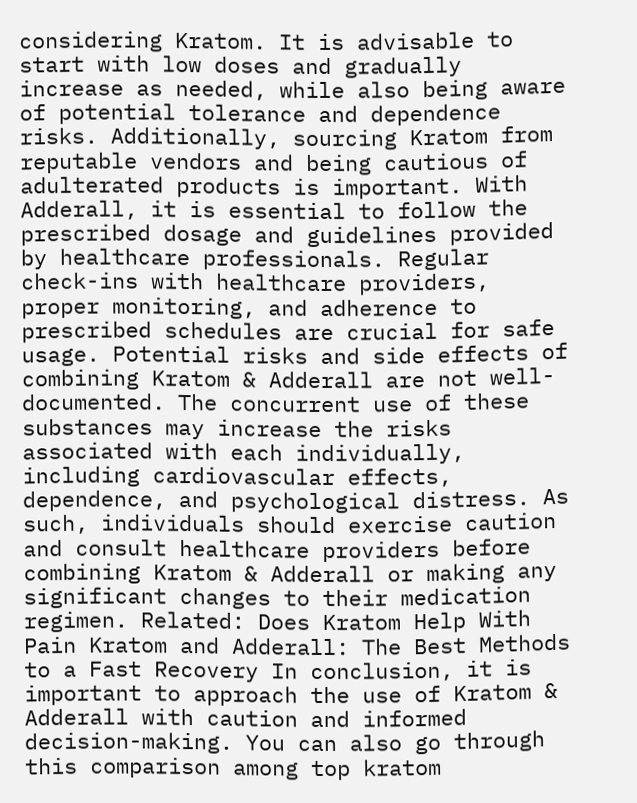considering Kratom. It is advisable to start with low doses and gradually increase as needed, while also being aware of potential tolerance and dependence risks. Additionally, sourcing Kratom from reputable vendors and being cautious of adulterated products is important. With Adderall, it is essential to follow the prescribed dosage and guidelines provided by healthcare professionals. Regular check-ins with healthcare providers, proper monitoring, and adherence to prescribed schedules are crucial for safe usage. Potential risks and side effects of combining Kratom & Adderall are not well-documented. The concurrent use of these substances may increase the risks associated with each individually, including cardiovascular effects, dependence, and psychological distress. As such, individuals should exercise caution and consult healthcare providers before combining Kratom & Adderall or making any significant changes to their medication regimen. Related: Does Kratom Help With Pain Kratom and Adderall: The Best Methods to a Fast Recovery In conclusion, it is important to approach the use of Kratom & Adderall with caution and informed decision-making. You can also go through this comparison among top kratom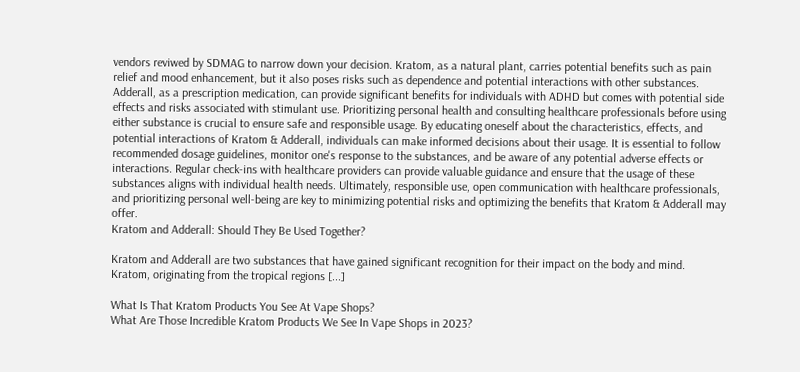vendors reviwed by SDMAG to narrow down your decision. Kratom, as a natural plant, carries potential benefits such as pain relief and mood enhancement, but it also poses risks such as dependence and potential interactions with other substances. Adderall, as a prescription medication, can provide significant benefits for individuals with ADHD but comes with potential side effects and risks associated with stimulant use. Prioritizing personal health and consulting healthcare professionals before using either substance is crucial to ensure safe and responsible usage. By educating oneself about the characteristics, effects, and potential interactions of Kratom & Adderall, individuals can make informed decisions about their usage. It is essential to follow recommended dosage guidelines, monitor one's response to the substances, and be aware of any potential adverse effects or interactions. Regular check-ins with healthcare providers can provide valuable guidance and ensure that the usage of these substances aligns with individual health needs. Ultimately, responsible use, open communication with healthcare professionals, and prioritizing personal well-being are key to minimizing potential risks and optimizing the benefits that Kratom & Adderall may offer.
Kratom and Adderall: Should They Be Used Together?

Kratom and Adderall are two substances that have gained significant recognition for their impact on the body and mind. Kratom, originating from the tropical regions [...]

What Is That Kratom Products You See At Vape Shops?
What Are Those Incredible Kratom Products We See In Vape Shops in 2023?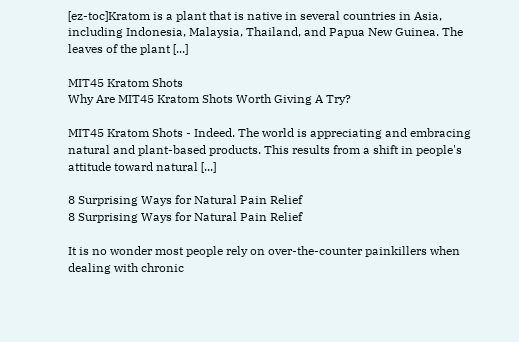[ez-toc]Kratom is a plant that is native in several countries in Asia, including Indonesia, Malaysia, Thailand, and Papua New Guinea. The leaves of the plant [...]

MIT45 Kratom Shots
Why Are MIT45 Kratom Shots Worth Giving A Try?

MIT45 Kratom Shots - Indeed. The world is appreciating and embracing natural and plant-based products. This results from a shift in people's attitude toward natural [...]

8 Surprising Ways for Natural Pain Relief
8 Surprising Ways for Natural Pain Relief

It is no wonder most people rely on over-the-counter painkillers when dealing with chronic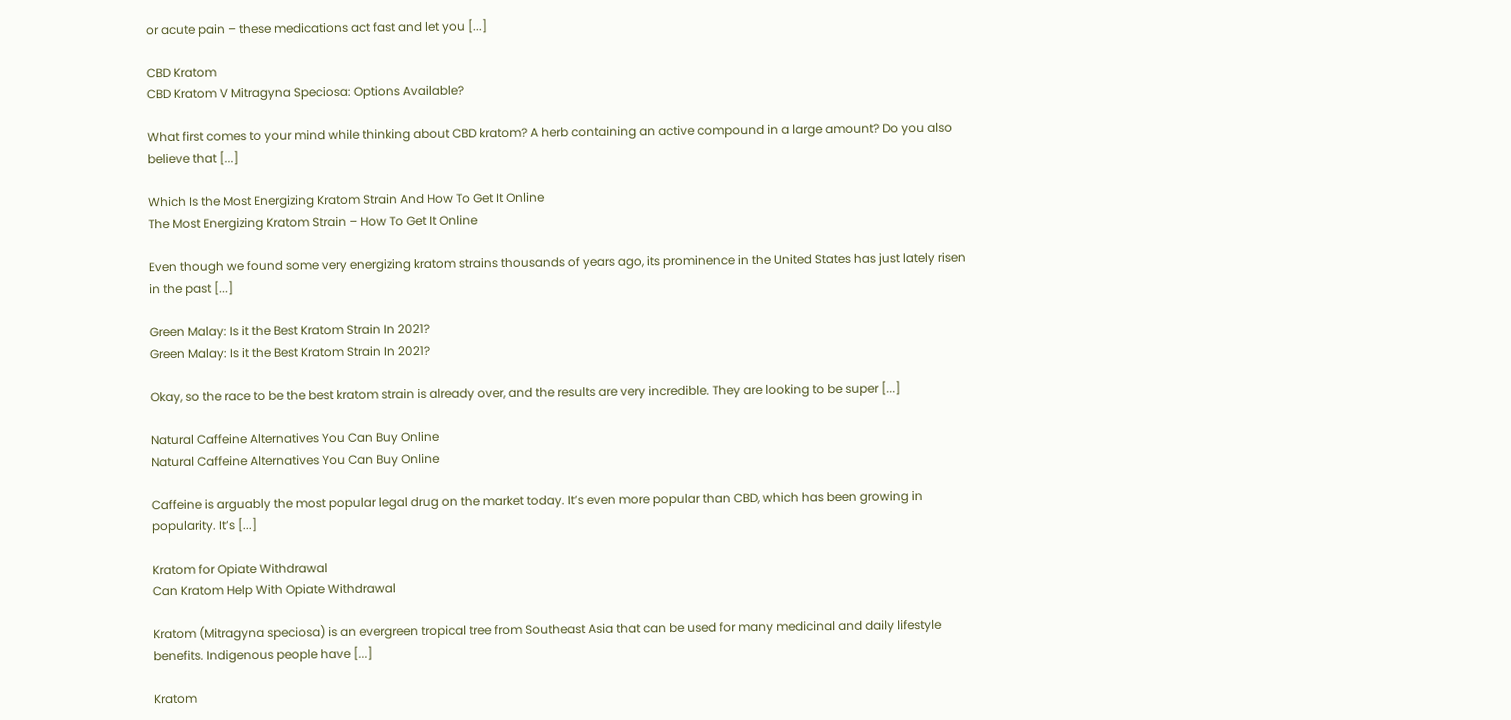or acute pain – these medications act fast and let you [...]

CBD Kratom
CBD Kratom V Mitragyna Speciosa: Options Available?

What first comes to your mind while thinking about CBD kratom? A herb containing an active compound in a large amount? Do you also believe that [...]

Which Is the Most Energizing Kratom Strain And How To Get It Online
The Most Energizing Kratom Strain – How To Get It Online

Even though we found some very energizing kratom strains thousands of years ago, its prominence in the United States has just lately risen in the past [...]

Green Malay: Is it the Best Kratom Strain In 2021?
Green Malay: Is it the Best Kratom Strain In 2021?

Okay, so the race to be the best kratom strain is already over, and the results are very incredible. They are looking to be super [...]

Natural Caffeine Alternatives You Can Buy Online
Natural Caffeine Alternatives You Can Buy Online

Caffeine is arguably the most popular legal drug on the market today. It’s even more popular than CBD, which has been growing in popularity. It’s [...]

Kratom for Opiate Withdrawal
Can Kratom Help With Opiate Withdrawal

Kratom (Mitragyna speciosa) is an evergreen tropical tree from Southeast Asia that can be used for many medicinal and daily lifestyle benefits. Indigenous people have [...]

Kratom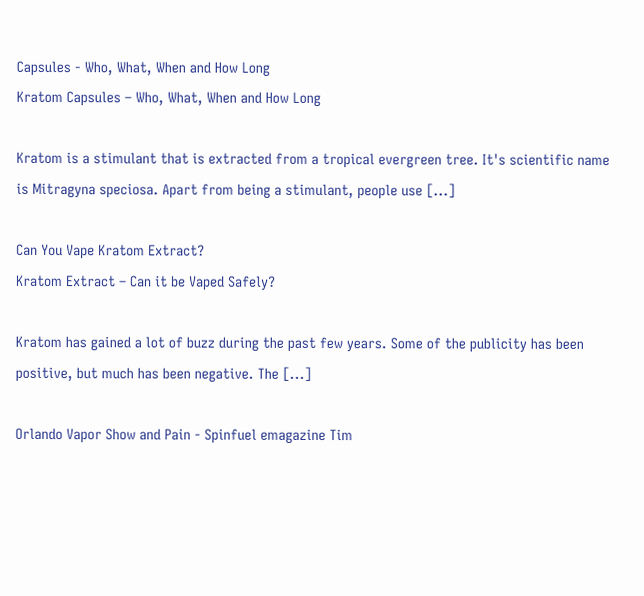Capsules - Who, What, When and How Long
Kratom Capsules – Who, What, When and How Long

Kratom is a stimulant that is extracted from a tropical evergreen tree. It's scientific name is Mitragyna speciosa. Apart from being a stimulant, people use [...]

Can You Vape Kratom Extract?
Kratom Extract – Can it be Vaped Safely?

Kratom has gained a lot of buzz during the past few years. Some of the publicity has been positive, but much has been negative. The [...]

Orlando Vapor Show and Pain - Spinfuel emagazine Tim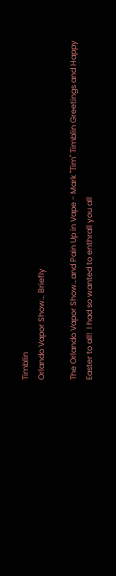Timblin
Orlando Vapor Show… Briefly

The Orlando Vapor Show…and Pain Up in Vape - Mark "Tim" Timblin Greetings and Happy Easter to all!  I had so wanted to enthrall you all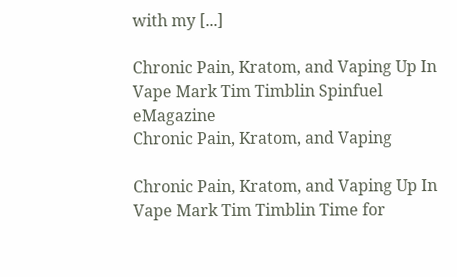with my [...]

Chronic Pain, Kratom, and Vaping Up In Vape Mark Tim Timblin Spinfuel eMagazine
Chronic Pain, Kratom, and Vaping

Chronic Pain, Kratom, and Vaping Up In Vape Mark Tim Timblin Time for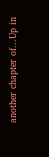another chapter of...Up in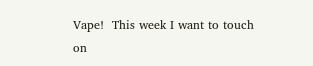Vape!  This week I want to touch on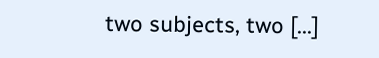two subjects, two [...]